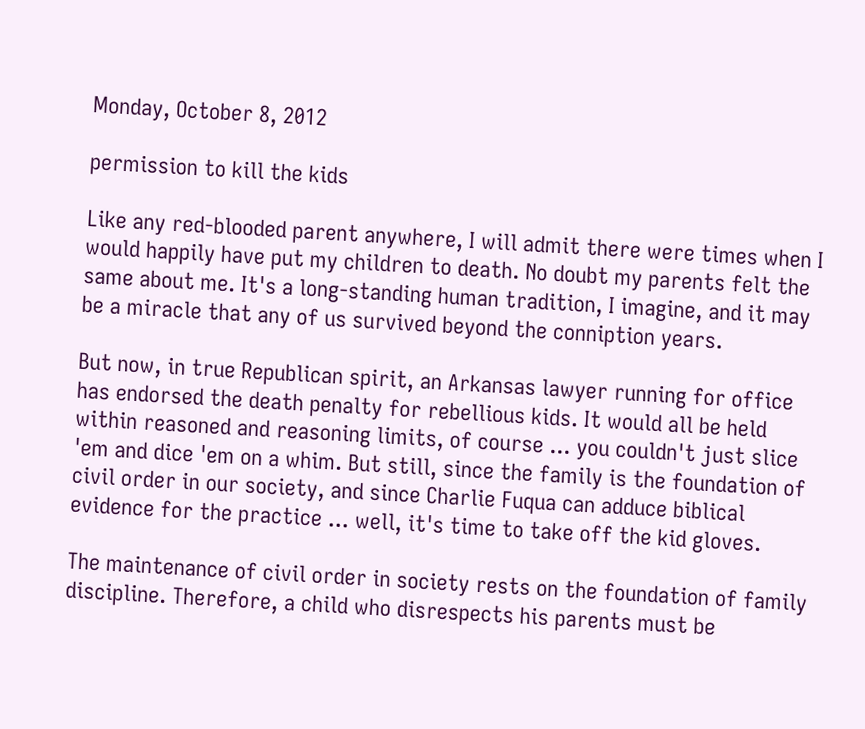Monday, October 8, 2012

permission to kill the kids

Like any red-blooded parent anywhere, I will admit there were times when I would happily have put my children to death. No doubt my parents felt the same about me. It's a long-standing human tradition, I imagine, and it may be a miracle that any of us survived beyond the conniption years.

But now, in true Republican spirit, an Arkansas lawyer running for office has endorsed the death penalty for rebellious kids. It would all be held within reasoned and reasoning limits, of course ... you couldn't just slice 'em and dice 'em on a whim. But still, since the family is the foundation of civil order in our society, and since Charlie Fuqua can adduce biblical evidence for the practice ... well, it's time to take off the kid gloves.

The maintenance of civil order in society rests on the foundation of family discipline. Therefore, a child who disrespects his parents must be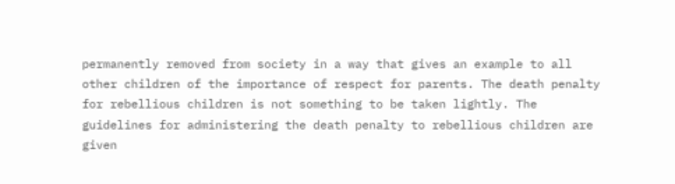permanently removed from society in a way that gives an example to all other children of the importance of respect for parents. The death penalty for rebellious children is not something to be taken lightly. The guidelines for administering the death penalty to rebellious children are given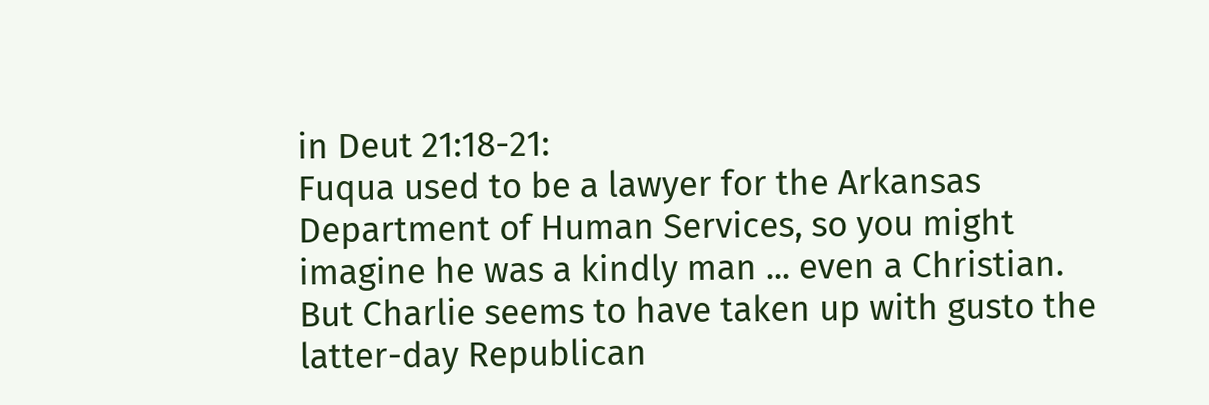in Deut 21:18-21:
Fuqua used to be a lawyer for the Arkansas Department of Human Services, so you might imagine he was a kindly man ... even a Christian. But Charlie seems to have taken up with gusto the latter-day Republican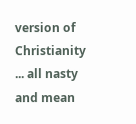version of Christianity ... all nasty and mean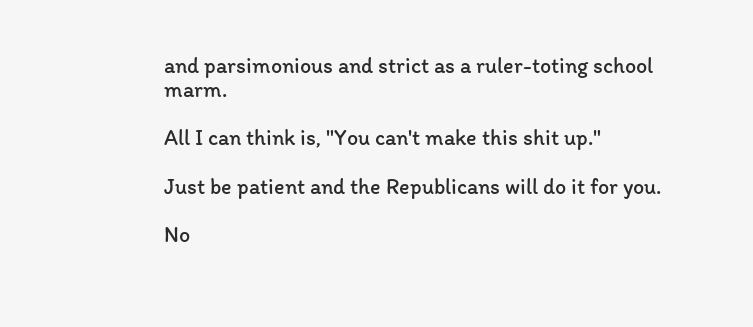and parsimonious and strict as a ruler-toting school marm.

All I can think is, "You can't make this shit up."

Just be patient and the Republicans will do it for you.

No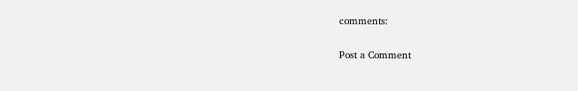comments:

Post a Comment